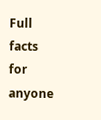Full facts for anyone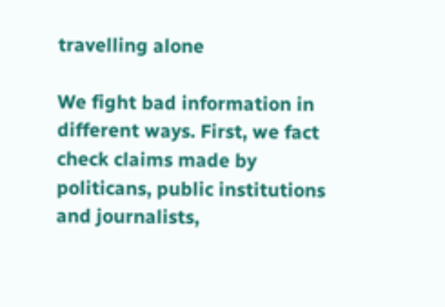travelling alone

We fight bad information in different ways. First, we fact check claims made by politicans, public institutions and journalists,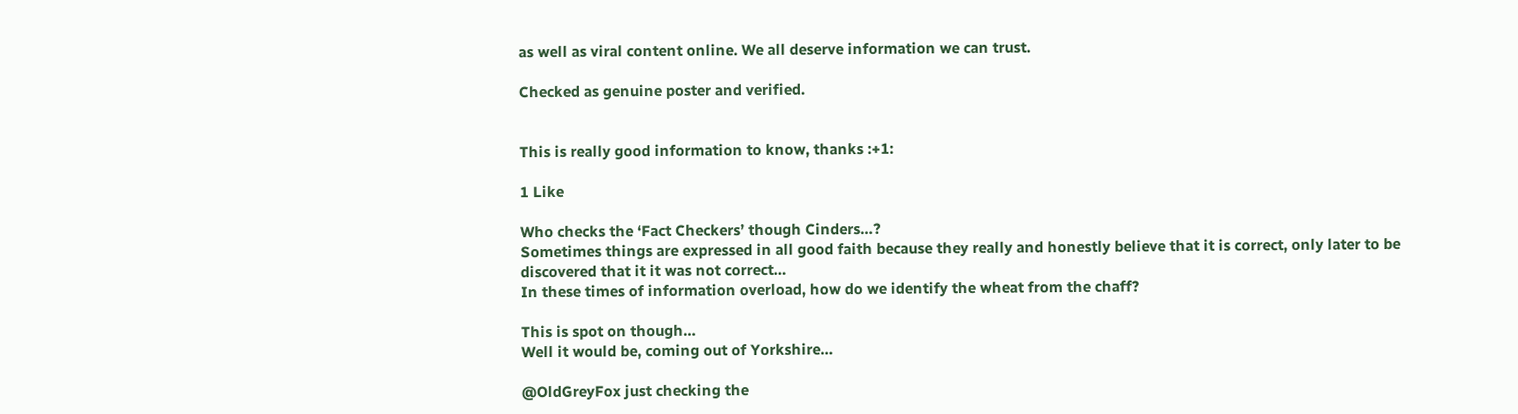as well as viral content online. We all deserve information we can trust.

Checked as genuine poster and verified.


This is really good information to know, thanks :+1:

1 Like

Who checks the ‘Fact Checkers’ though Cinders…?
Sometimes things are expressed in all good faith because they really and honestly believe that it is correct, only later to be discovered that it it was not correct…
In these times of information overload, how do we identify the wheat from the chaff?

This is spot on though…
Well it would be, coming out of Yorkshire…

@OldGreyFox just checking the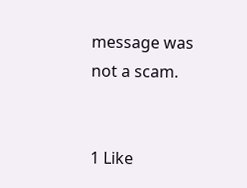message was not a scam.


1 Like